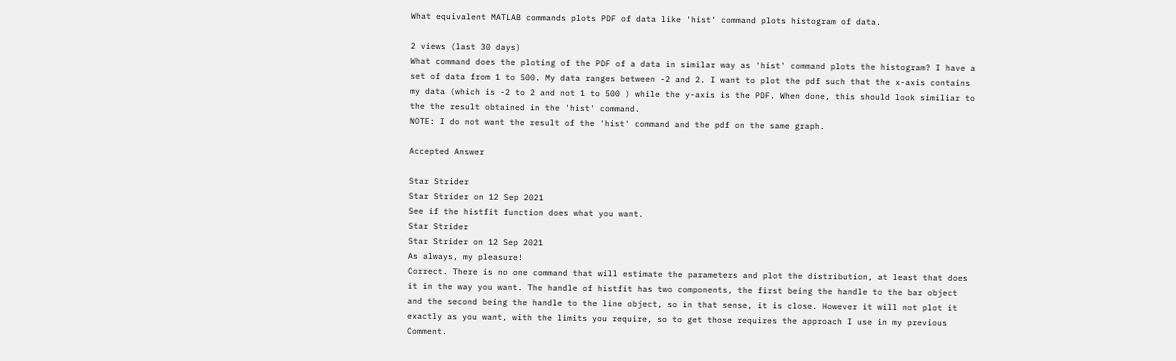What equivalent MATLAB commands plots PDF of data like 'hist' command plots histogram of data.

2 views (last 30 days)
What command does the ploting of the PDF of a data in similar way as 'hist' command plots the histogram? I have a set of data from 1 to 500. My data ranges between -2 and 2. I want to plot the pdf such that the x-axis contains my data (which is -2 to 2 and not 1 to 500 ) while the y-axis is the PDF. When done, this should look similiar to the the result obtained in the 'hist' command.
NOTE: I do not want the result of the 'hist' command and the pdf on the same graph.

Accepted Answer

Star Strider
Star Strider on 12 Sep 2021
See if the histfit function does what you want.
Star Strider
Star Strider on 12 Sep 2021
As always, my pleasure!
Correct. There is no one command that will estimate the parameters and plot the distribution, at least that does it in the way you want. The handle of histfit has two components, the first being the handle to the bar object and the second being the handle to the line object, so in that sense, it is close. However it will not plot it exactly as you want, with the limits you require, so to get those requires the approach I use in my previous Comment.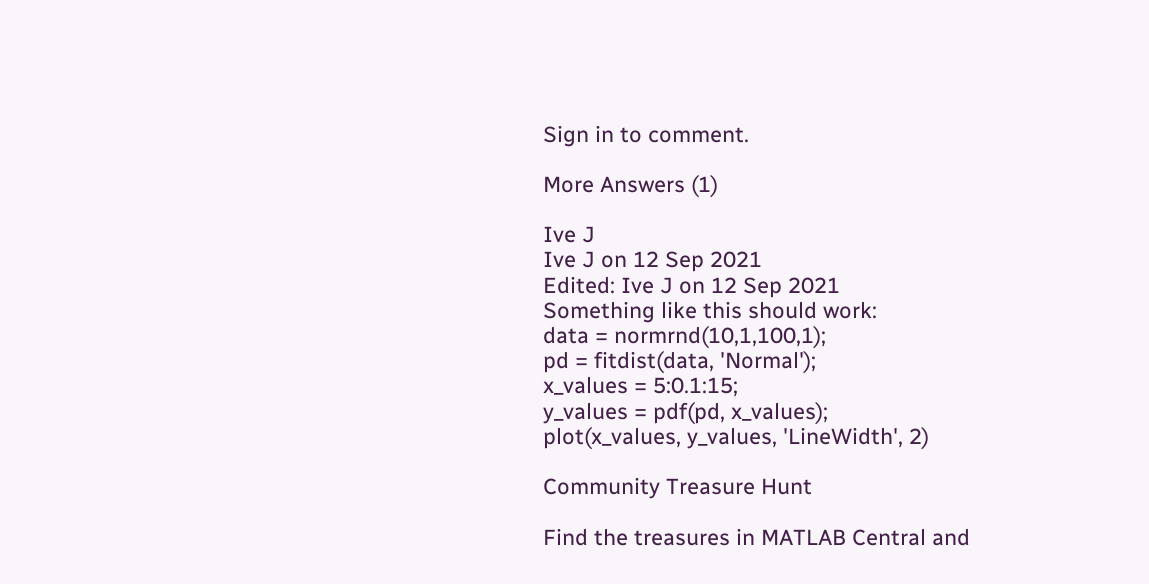Sign in to comment.

More Answers (1)

Ive J
Ive J on 12 Sep 2021
Edited: Ive J on 12 Sep 2021
Something like this should work:
data = normrnd(10,1,100,1);
pd = fitdist(data, 'Normal');
x_values = 5:0.1:15;
y_values = pdf(pd, x_values);
plot(x_values, y_values, 'LineWidth', 2)

Community Treasure Hunt

Find the treasures in MATLAB Central and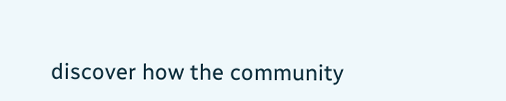discover how the community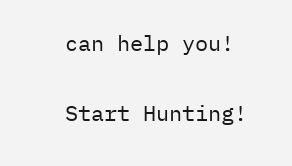can help you!

Start Hunting!